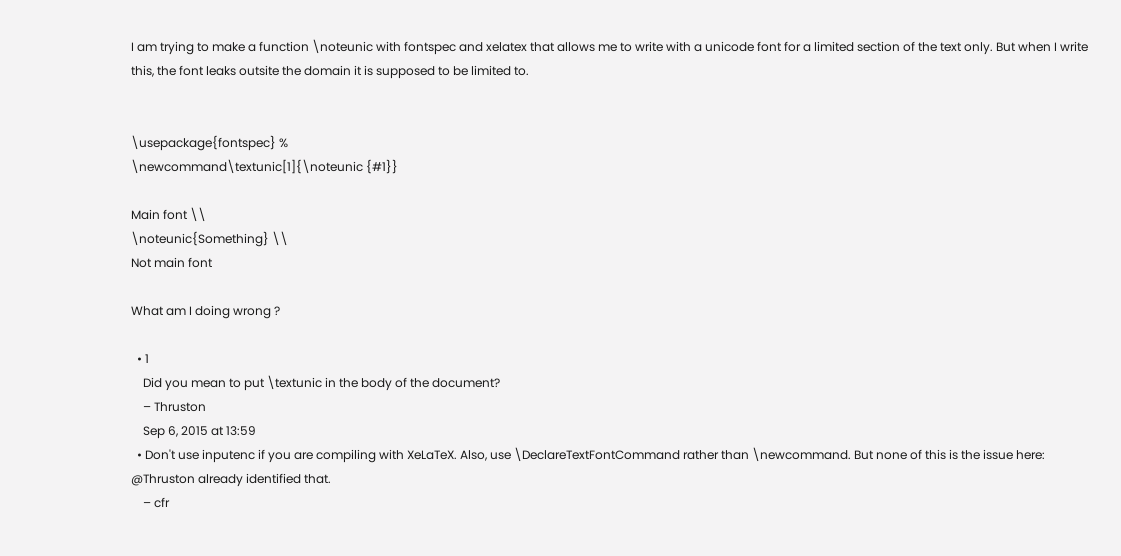I am trying to make a function \noteunic with fontspec and xelatex that allows me to write with a unicode font for a limited section of the text only. But when I write this, the font leaks outsite the domain it is supposed to be limited to.


\usepackage{fontspec} %
\newcommand\textunic[1]{\noteunic {#1}}

Main font \\
\noteunic{Something} \\
Not main font

What am I doing wrong ?

  • 1
    Did you mean to put \textunic in the body of the document?
    – Thruston
    Sep 6, 2015 at 13:59
  • Don't use inputenc if you are compiling with XeLaTeX. Also, use \DeclareTextFontCommand rather than \newcommand. But none of this is the issue here: @Thruston already identified that.
    – cfr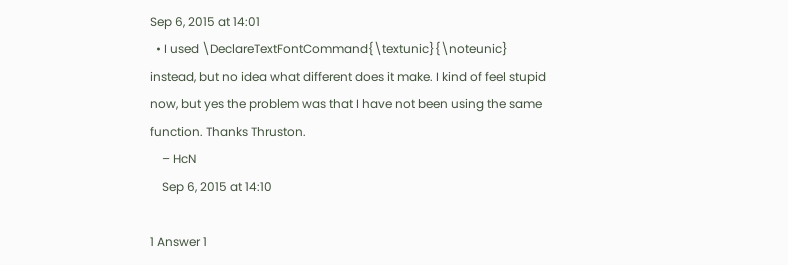Sep 6, 2015 at 14:01
  • I used \DeclareTextFontCommand{\textunic}{\noteunic} instead, but no idea what different does it make. I kind of feel stupid now, but yes the problem was that I have not been using the same function. Thanks Thruston.
    – HcN
    Sep 6, 2015 at 14:10

1 Answer 1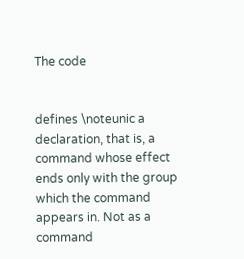The code


defines \noteunic a declaration, that is, a command whose effect ends only with the group which the command appears in. Not as a command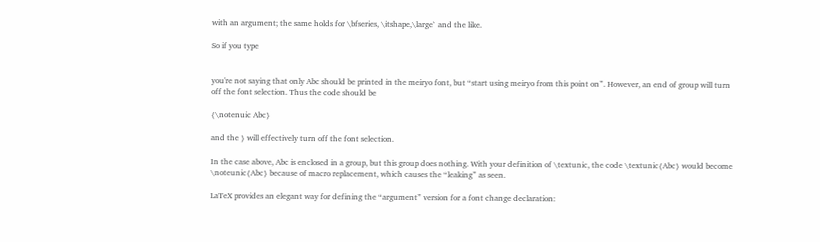with an argument; the same holds for \bfseries, \itshape,\large` and the like.

So if you type


you're not saying that only Abc should be printed in the meiryo font, but “start using meiryo from this point on”. However, an end of group will turn off the font selection. Thus the code should be

{\notenuic Abc}

and the } will effectively turn off the font selection.

In the case above, Abc is enclosed in a group, but this group does nothing. With your definition of \textunic, the code \textunic{Abc} would become \noteunic{Abc} because of macro replacement, which causes the “leaking” as seen.

LaTeX provides an elegant way for defining the “argument” version for a font change declaration: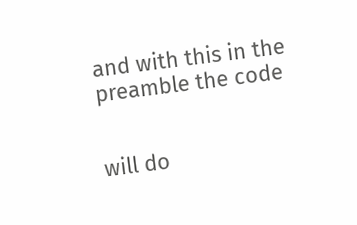and with this in the preamble the code


will do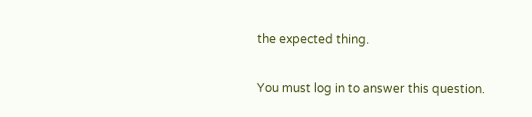the expected thing.

You must log in to answer this question.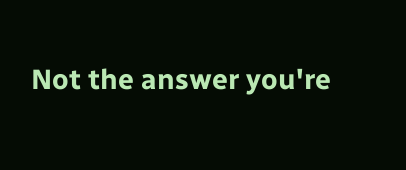Not the answer you're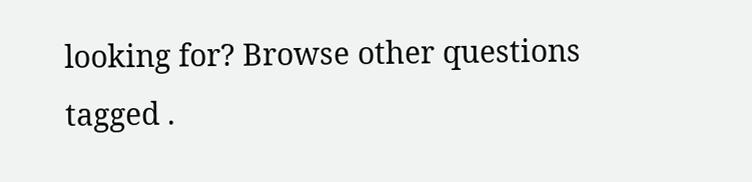looking for? Browse other questions tagged .